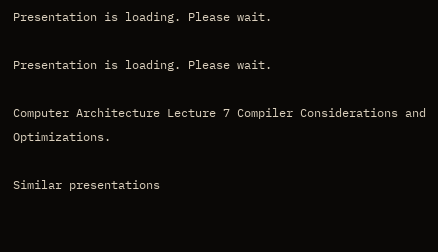Presentation is loading. Please wait.

Presentation is loading. Please wait.

Computer Architecture Lecture 7 Compiler Considerations and Optimizations.

Similar presentations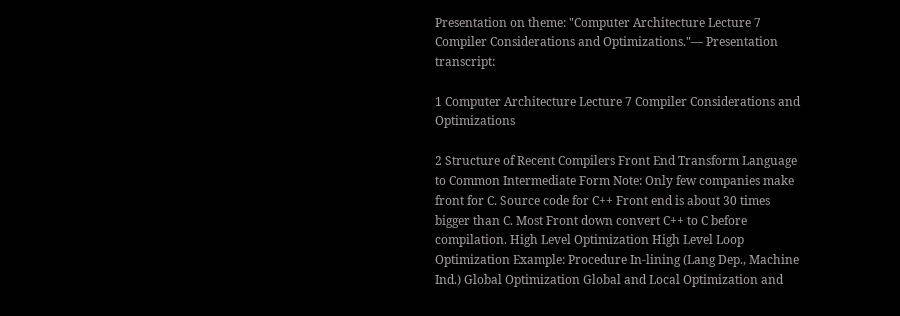Presentation on theme: "Computer Architecture Lecture 7 Compiler Considerations and Optimizations."— Presentation transcript:

1 Computer Architecture Lecture 7 Compiler Considerations and Optimizations

2 Structure of Recent Compilers Front End Transform Language to Common Intermediate Form Note: Only few companies make front for C. Source code for C++ Front end is about 30 times bigger than C. Most Front down convert C++ to C before compilation. High Level Optimization High Level Loop Optimization Example: Procedure In-lining (Lang Dep., Machine Ind.) Global Optimization Global and Local Optimization and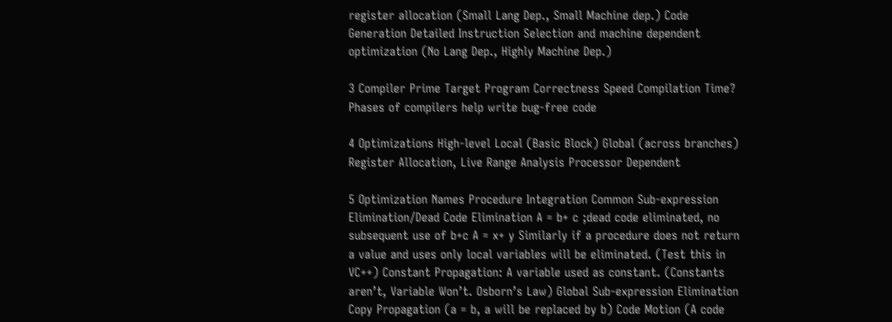register allocation (Small Lang Dep., Small Machine dep.) Code Generation Detailed Instruction Selection and machine dependent optimization (No Lang Dep., Highly Machine Dep.)

3 Compiler Prime Target Program Correctness Speed Compilation Time? Phases of compilers help write bug-free code

4 Optimizations High-level Local (Basic Block) Global (across branches) Register Allocation, Live Range Analysis Processor Dependent

5 Optimization Names Procedure Integration Common Sub-expression Elimination/Dead Code Elimination A = b+ c ;dead code eliminated, no subsequent use of b+c A = x+ y Similarly if a procedure does not return a value and uses only local variables will be eliminated. (Test this in VC++) Constant Propagation: A variable used as constant. (Constants aren’t, Variable Won’t. Osborn’s Law) Global Sub-expression Elimination Copy Propagation (a = b, a will be replaced by b) Code Motion (A code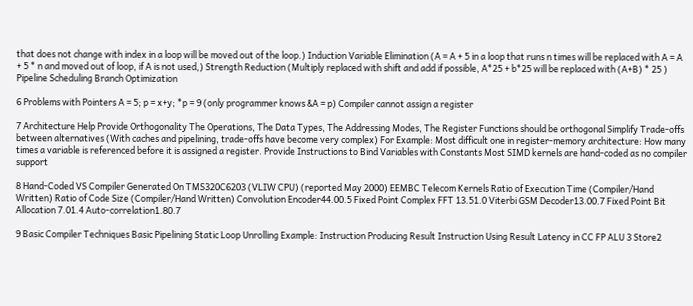that does not change with index in a loop will be moved out of the loop.) Induction Variable Elimination (A = A + 5 in a loop that runs n times will be replaced with A = A + 5 * n and moved out of loop, if A is not used,) Strength Reduction (Multiply replaced with shift and add if possible, A*25 + b*25 will be replaced with (A+B) * 25 ) Pipeline Scheduling Branch Optimization

6 Problems with Pointers A = 5; p = x+y; *p = 9 (only programmer knows &A = p) Compiler cannot assign a register

7 Architecture Help Provide Orthogonality The Operations, The Data Types, The Addressing Modes, The Register Functions should be orthogonal Simplify Trade-offs between alternatives (With caches and pipelining, trade-offs have become very complex) For Example: Most difficult one in register-memory architecture: How many times a variable is referenced before it is assigned a register. Provide Instructions to Bind Variables with Constants Most SIMD kernels are hand-coded as no compiler support

8 Hand-Coded VS Compiler Generated On TMS320C6203 (VLIW CPU) (reported May 2000) EEMBC Telecom Kernels Ratio of Execution Time (Compiler/Hand Written) Ratio of Code Size (Compiler/Hand Written) Convolution Encoder44.00.5 Fixed Point Complex FFT 13.51.0 Viterbi GSM Decoder13.00.7 Fixed Point Bit Allocation 7.01.4 Auto-correlation1.80.7

9 Basic Compiler Techniques Basic Pipelining Static Loop Unrolling Example: Instruction Producing Result Instruction Using Result Latency in CC FP ALU 3 Store2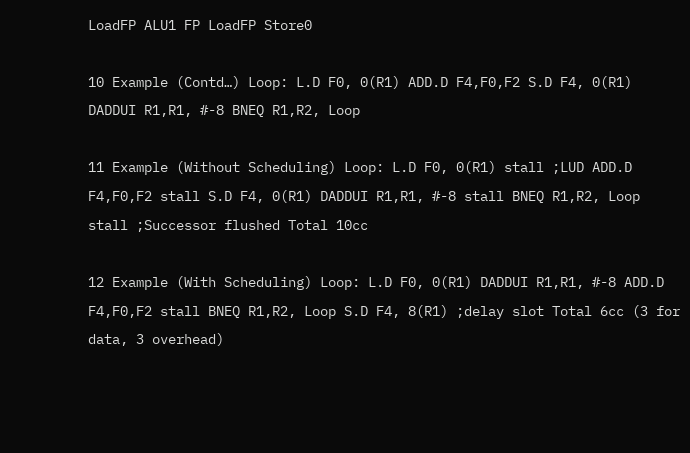LoadFP ALU1 FP LoadFP Store0

10 Example (Contd…) Loop: L.D F0, 0(R1) ADD.D F4,F0,F2 S.D F4, 0(R1) DADDUI R1,R1, #-8 BNEQ R1,R2, Loop

11 Example (Without Scheduling) Loop: L.D F0, 0(R1) stall ;LUD ADD.D F4,F0,F2 stall S.D F4, 0(R1) DADDUI R1,R1, #-8 stall BNEQ R1,R2, Loop stall ;Successor flushed Total 10cc

12 Example (With Scheduling) Loop: L.D F0, 0(R1) DADDUI R1,R1, #-8 ADD.D F4,F0,F2 stall BNEQ R1,R2, Loop S.D F4, 8(R1) ;delay slot Total 6cc (3 for data, 3 overhead)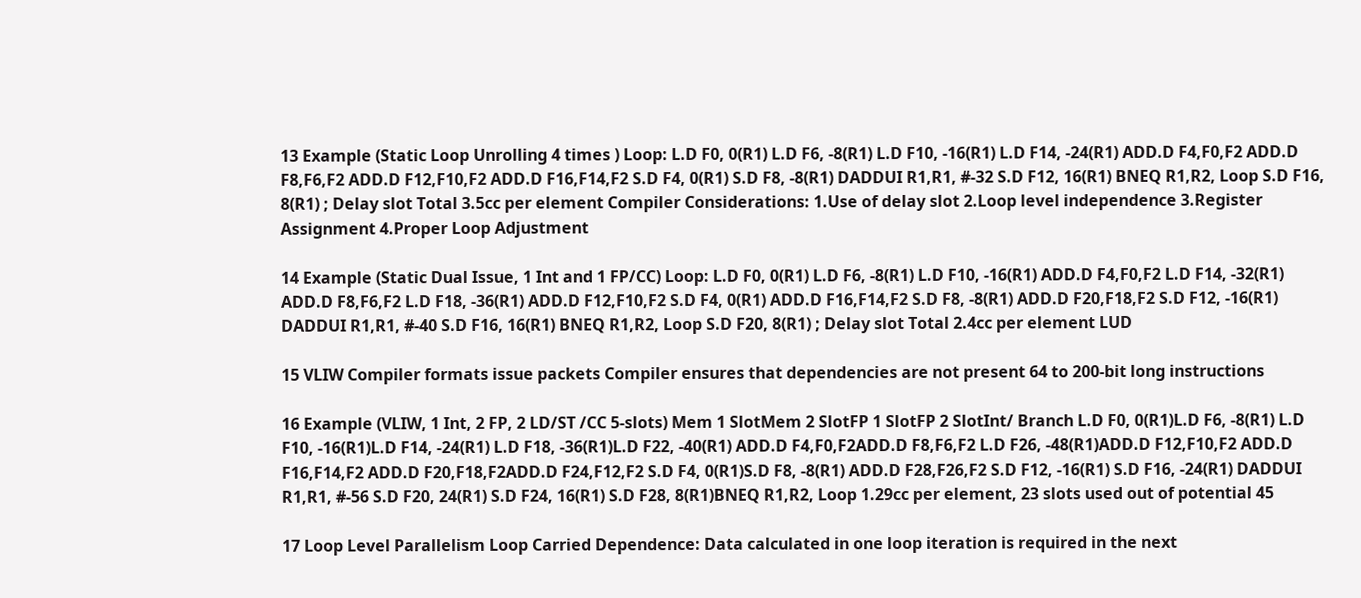13 Example (Static Loop Unrolling 4 times ) Loop: L.D F0, 0(R1) L.D F6, -8(R1) L.D F10, -16(R1) L.D F14, -24(R1) ADD.D F4,F0,F2 ADD.D F8,F6,F2 ADD.D F12,F10,F2 ADD.D F16,F14,F2 S.D F4, 0(R1) S.D F8, -8(R1) DADDUI R1,R1, #-32 S.D F12, 16(R1) BNEQ R1,R2, Loop S.D F16, 8(R1) ; Delay slot Total 3.5cc per element Compiler Considerations: 1.Use of delay slot 2.Loop level independence 3.Register Assignment 4.Proper Loop Adjustment

14 Example (Static Dual Issue, 1 Int and 1 FP/CC) Loop: L.D F0, 0(R1) L.D F6, -8(R1) L.D F10, -16(R1) ADD.D F4,F0,F2 L.D F14, -32(R1) ADD.D F8,F6,F2 L.D F18, -36(R1) ADD.D F12,F10,F2 S.D F4, 0(R1) ADD.D F16,F14,F2 S.D F8, -8(R1) ADD.D F20,F18,F2 S.D F12, -16(R1) DADDUI R1,R1, #-40 S.D F16, 16(R1) BNEQ R1,R2, Loop S.D F20, 8(R1) ; Delay slot Total 2.4cc per element LUD

15 VLIW Compiler formats issue packets Compiler ensures that dependencies are not present 64 to 200-bit long instructions

16 Example (VLIW, 1 Int, 2 FP, 2 LD/ST /CC 5-slots) Mem 1 SlotMem 2 SlotFP 1 SlotFP 2 SlotInt/ Branch L.D F0, 0(R1)L.D F6, -8(R1) L.D F10, -16(R1)L.D F14, -24(R1) L.D F18, -36(R1)L.D F22, -40(R1) ADD.D F4,F0,F2ADD.D F8,F6,F2 L.D F26, -48(R1)ADD.D F12,F10,F2 ADD.D F16,F14,F2 ADD.D F20,F18,F2ADD.D F24,F12,F2 S.D F4, 0(R1)S.D F8, -8(R1) ADD.D F28,F26,F2 S.D F12, -16(R1) S.D F16, -24(R1) DADDUI R1,R1, #-56 S.D F20, 24(R1) S.D F24, 16(R1) S.D F28, 8(R1)BNEQ R1,R2, Loop 1.29cc per element, 23 slots used out of potential 45

17 Loop Level Parallelism Loop Carried Dependence: Data calculated in one loop iteration is required in the next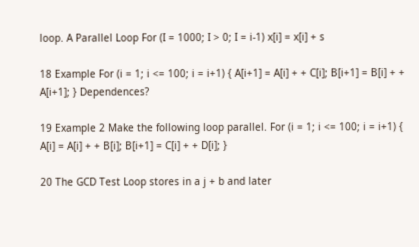loop. A Parallel Loop For (I = 1000; I > 0; I = i-1) x[i] = x[i] + s

18 Example For (i = 1; i <= 100; i = i+1) { A[i+1] = A[i] + + C[i]; B[i+1] = B[i] + + A[i+1]; } Dependences?

19 Example 2 Make the following loop parallel. For (i = 1; i <= 100; i = i+1) { A[i] = A[i] + + B[i]; B[i+1] = C[i] + + D[i]; }

20 The GCD Test Loop stores in a j + b and later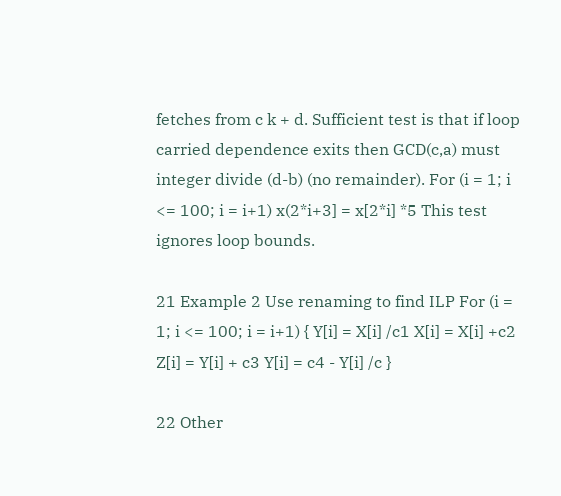fetches from c k + d. Sufficient test is that if loop carried dependence exits then GCD(c,a) must integer divide (d-b) (no remainder). For (i = 1; i <= 100; i = i+1) x(2*i+3] = x[2*i] *5 This test ignores loop bounds.

21 Example 2 Use renaming to find ILP For (i = 1; i <= 100; i = i+1) { Y[i] = X[i] /c1 X[i] = X[i] +c2 Z[i] = Y[i] + c3 Y[i] = c4 - Y[i] /c }

22 Other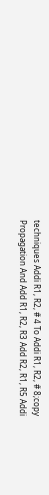techniques Addi R1, R2, # 4 To Addi R1, R2, # 8;copy Propagation And Add R1, R2, R3 Add R2, R1, R5 Addi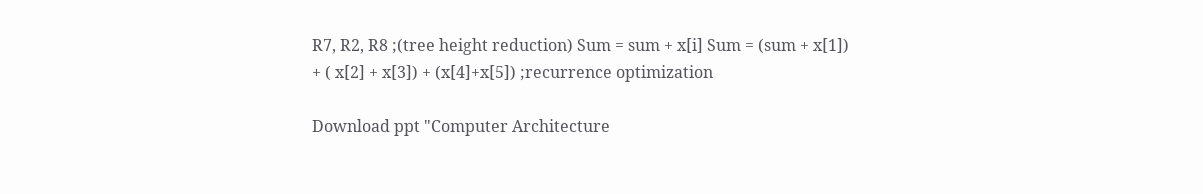R7, R2, R8 ;(tree height reduction) Sum = sum + x[i] Sum = (sum + x[1]) + ( x[2] + x[3]) + (x[4]+x[5]) ;recurrence optimization

Download ppt "Computer Architecture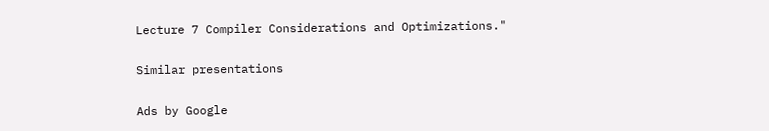Lecture 7 Compiler Considerations and Optimizations."

Similar presentations

Ads by Google